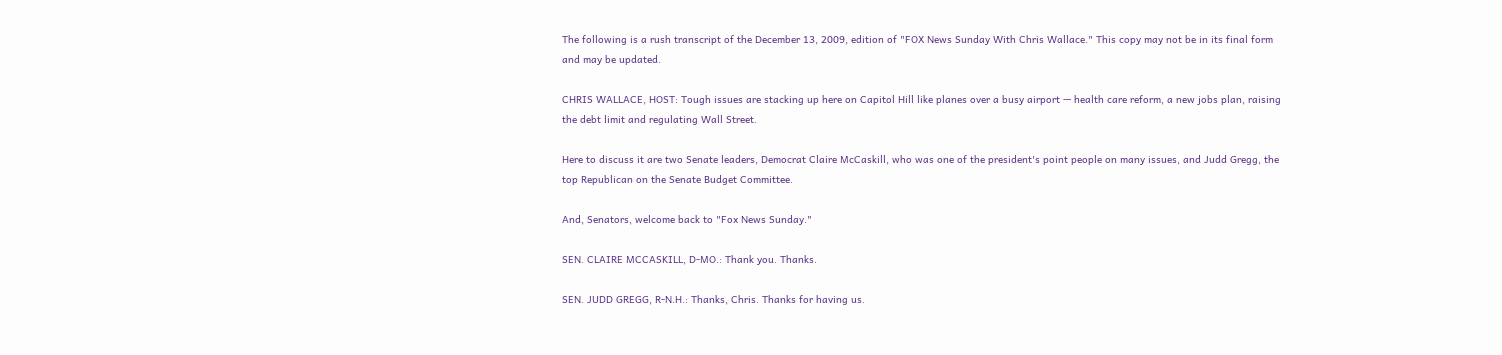The following is a rush transcript of the December 13, 2009, edition of "FOX News Sunday With Chris Wallace." This copy may not be in its final form and may be updated.

CHRIS WALLACE, HOST: Tough issues are stacking up here on Capitol Hill like planes over a busy airport — health care reform, a new jobs plan, raising the debt limit and regulating Wall Street.

Here to discuss it are two Senate leaders, Democrat Claire McCaskill, who was one of the president's point people on many issues, and Judd Gregg, the top Republican on the Senate Budget Committee.

And, Senators, welcome back to "Fox News Sunday."

SEN. CLAIRE MCCASKILL, D-MO.: Thank you. Thanks.

SEN. JUDD GREGG, R-N.H.: Thanks, Chris. Thanks for having us.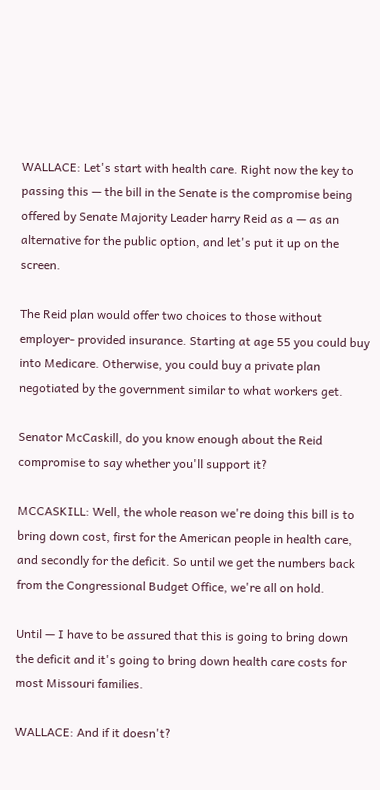WALLACE: Let's start with health care. Right now the key to passing this — the bill in the Senate is the compromise being offered by Senate Majority Leader harry Reid as a — as an alternative for the public option, and let's put it up on the screen.

The Reid plan would offer two choices to those without employer- provided insurance. Starting at age 55 you could buy into Medicare. Otherwise, you could buy a private plan negotiated by the government similar to what workers get.

Senator McCaskill, do you know enough about the Reid compromise to say whether you'll support it?

MCCASKILL: Well, the whole reason we're doing this bill is to bring down cost, first for the American people in health care, and secondly for the deficit. So until we get the numbers back from the Congressional Budget Office, we're all on hold.

Until — I have to be assured that this is going to bring down the deficit and it's going to bring down health care costs for most Missouri families.

WALLACE: And if it doesn't?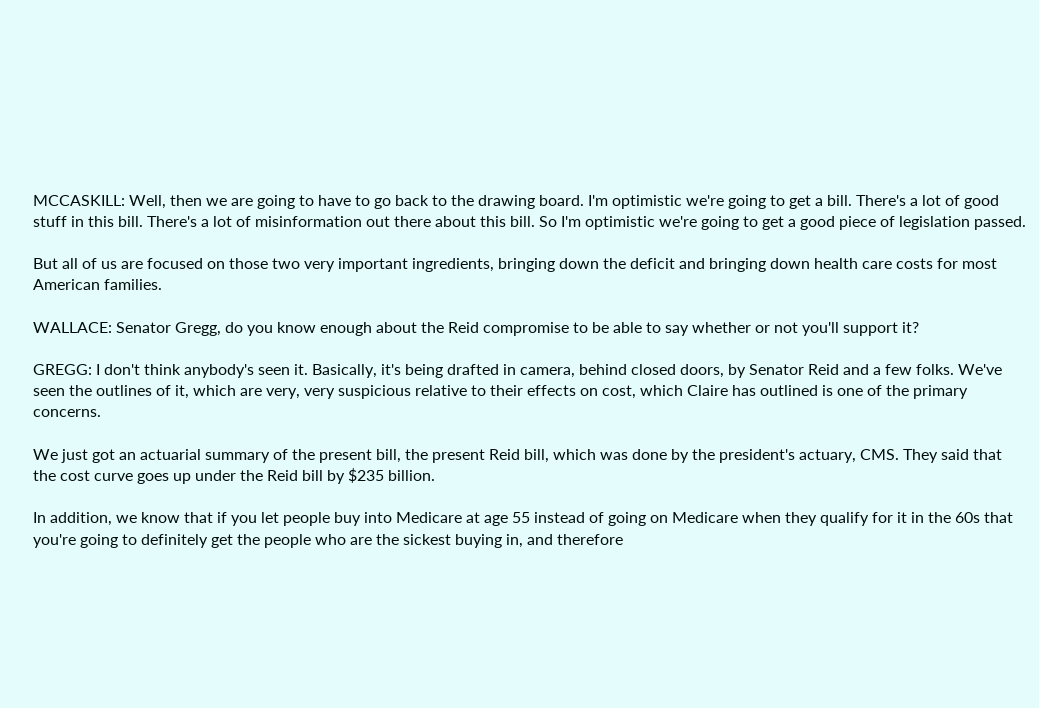MCCASKILL: Well, then we are going to have to go back to the drawing board. I'm optimistic we're going to get a bill. There's a lot of good stuff in this bill. There's a lot of misinformation out there about this bill. So I'm optimistic we're going to get a good piece of legislation passed.

But all of us are focused on those two very important ingredients, bringing down the deficit and bringing down health care costs for most American families.

WALLACE: Senator Gregg, do you know enough about the Reid compromise to be able to say whether or not you'll support it?

GREGG: I don't think anybody's seen it. Basically, it's being drafted in camera, behind closed doors, by Senator Reid and a few folks. We've seen the outlines of it, which are very, very suspicious relative to their effects on cost, which Claire has outlined is one of the primary concerns.

We just got an actuarial summary of the present bill, the present Reid bill, which was done by the president's actuary, CMS. They said that the cost curve goes up under the Reid bill by $235 billion.

In addition, we know that if you let people buy into Medicare at age 55 instead of going on Medicare when they qualify for it in the 60s that you're going to definitely get the people who are the sickest buying in, and therefore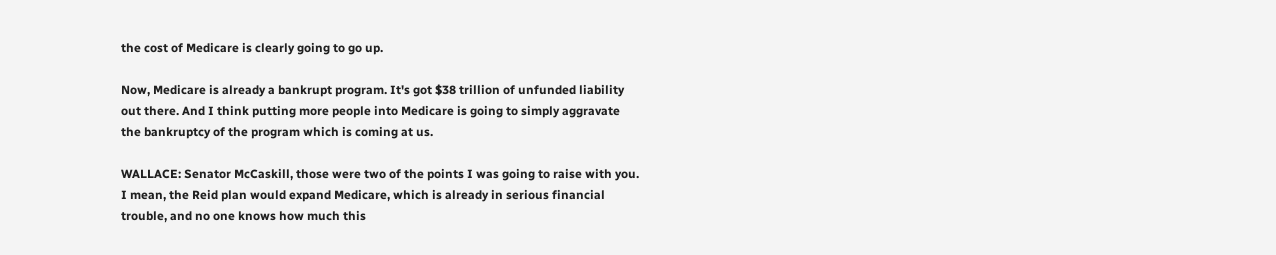the cost of Medicare is clearly going to go up.

Now, Medicare is already a bankrupt program. It's got $38 trillion of unfunded liability out there. And I think putting more people into Medicare is going to simply aggravate the bankruptcy of the program which is coming at us.

WALLACE: Senator McCaskill, those were two of the points I was going to raise with you. I mean, the Reid plan would expand Medicare, which is already in serious financial trouble, and no one knows how much this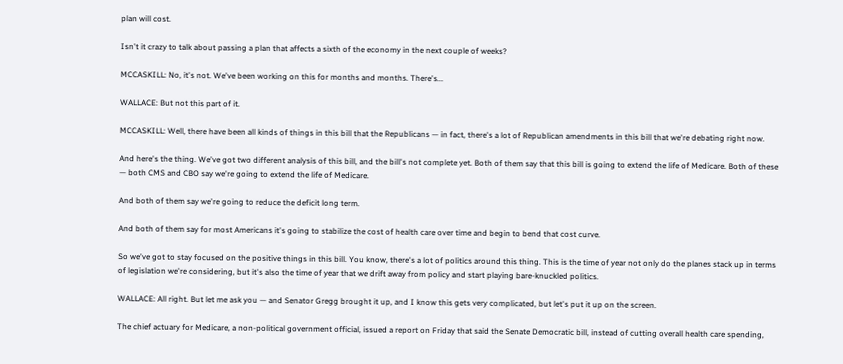plan will cost.

Isn't it crazy to talk about passing a plan that affects a sixth of the economy in the next couple of weeks?

MCCASKILL: No, it's not. We've been working on this for months and months. There's...

WALLACE: But not this part of it.

MCCASKILL: Well, there have been all kinds of things in this bill that the Republicans — in fact, there's a lot of Republican amendments in this bill that we're debating right now.

And here's the thing. We've got two different analysis of this bill, and the bill's not complete yet. Both of them say that this bill is going to extend the life of Medicare. Both of these — both CMS and CBO say we're going to extend the life of Medicare.

And both of them say we're going to reduce the deficit long term.

And both of them say for most Americans it's going to stabilize the cost of health care over time and begin to bend that cost curve.

So we've got to stay focused on the positive things in this bill. You know, there's a lot of politics around this thing. This is the time of year not only do the planes stack up in terms of legislation we're considering, but it's also the time of year that we drift away from policy and start playing bare-knuckled politics.

WALLACE: All right. But let me ask you — and Senator Gregg brought it up, and I know this gets very complicated, but let's put it up on the screen.

The chief actuary for Medicare, a non-political government official, issued a report on Friday that said the Senate Democratic bill, instead of cutting overall health care spending,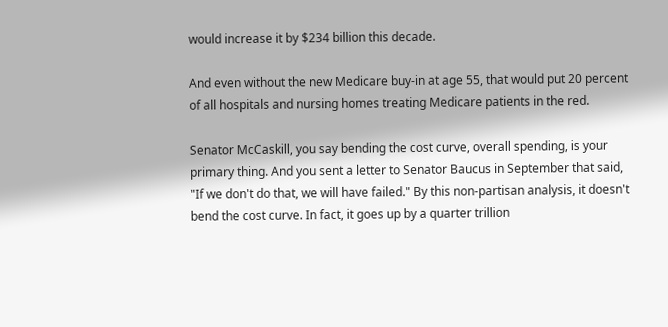would increase it by $234 billion this decade.

And even without the new Medicare buy-in at age 55, that would put 20 percent of all hospitals and nursing homes treating Medicare patients in the red.

Senator McCaskill, you say bending the cost curve, overall spending, is your primary thing. And you sent a letter to Senator Baucus in September that said, "If we don't do that, we will have failed." By this non-partisan analysis, it doesn't bend the cost curve. In fact, it goes up by a quarter trillion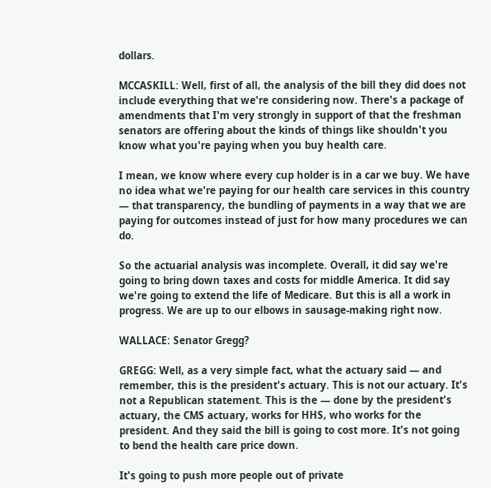dollars.

MCCASKILL: Well, first of all, the analysis of the bill they did does not include everything that we're considering now. There's a package of amendments that I'm very strongly in support of that the freshman senators are offering about the kinds of things like shouldn't you know what you're paying when you buy health care.

I mean, we know where every cup holder is in a car we buy. We have no idea what we're paying for our health care services in this country — that transparency, the bundling of payments in a way that we are paying for outcomes instead of just for how many procedures we can do.

So the actuarial analysis was incomplete. Overall, it did say we're going to bring down taxes and costs for middle America. It did say we're going to extend the life of Medicare. But this is all a work in progress. We are up to our elbows in sausage-making right now.

WALLACE: Senator Gregg?

GREGG: Well, as a very simple fact, what the actuary said — and remember, this is the president's actuary. This is not our actuary. It's not a Republican statement. This is the — done by the president's actuary, the CMS actuary, works for HHS, who works for the president. And they said the bill is going to cost more. It's not going to bend the health care price down.

It's going to push more people out of private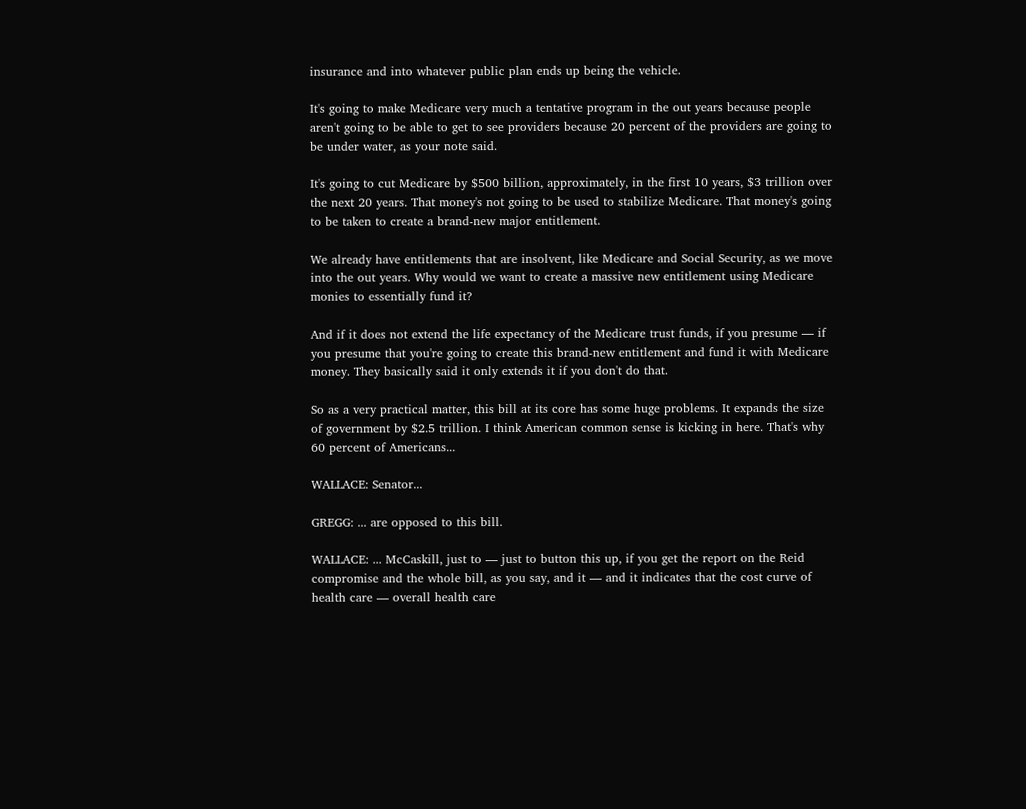insurance and into whatever public plan ends up being the vehicle.

It's going to make Medicare very much a tentative program in the out years because people aren't going to be able to get to see providers because 20 percent of the providers are going to be under water, as your note said.

It's going to cut Medicare by $500 billion, approximately, in the first 10 years, $3 trillion over the next 20 years. That money's not going to be used to stabilize Medicare. That money's going to be taken to create a brand-new major entitlement.

We already have entitlements that are insolvent, like Medicare and Social Security, as we move into the out years. Why would we want to create a massive new entitlement using Medicare monies to essentially fund it?

And if it does not extend the life expectancy of the Medicare trust funds, if you presume — if you presume that you're going to create this brand-new entitlement and fund it with Medicare money. They basically said it only extends it if you don't do that.

So as a very practical matter, this bill at its core has some huge problems. It expands the size of government by $2.5 trillion. I think American common sense is kicking in here. That's why 60 percent of Americans...

WALLACE: Senator...

GREGG: ... are opposed to this bill.

WALLACE: ... McCaskill, just to — just to button this up, if you get the report on the Reid compromise and the whole bill, as you say, and it — and it indicates that the cost curve of health care — overall health care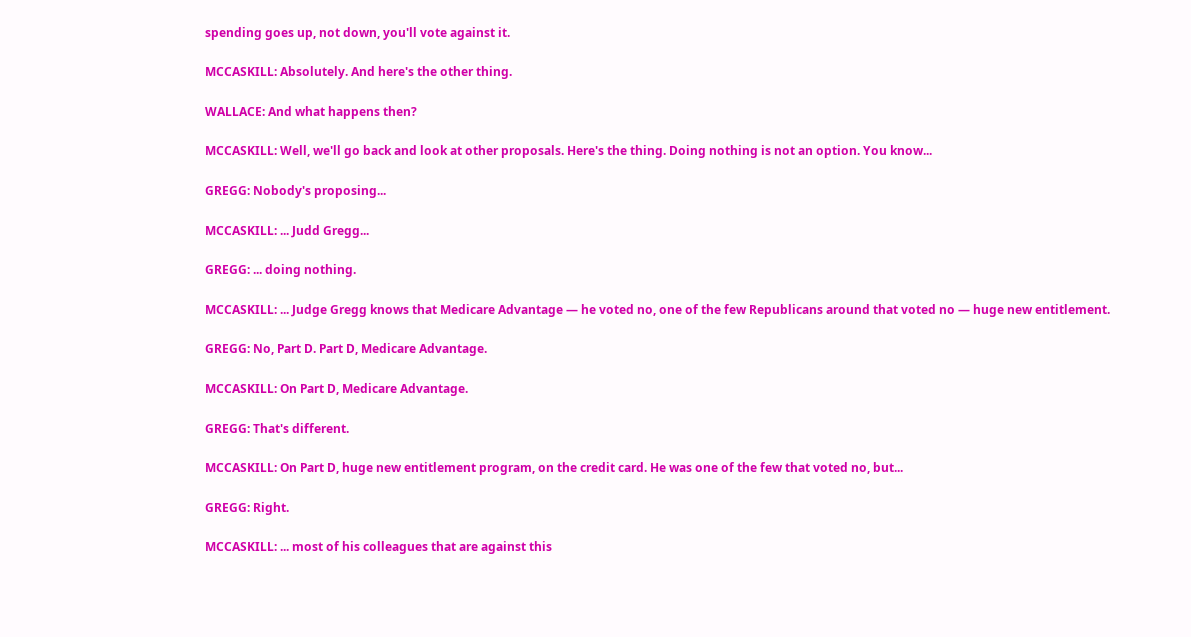spending goes up, not down, you'll vote against it.

MCCASKILL: Absolutely. And here's the other thing.

WALLACE: And what happens then?

MCCASKILL: Well, we'll go back and look at other proposals. Here's the thing. Doing nothing is not an option. You know...

GREGG: Nobody's proposing...

MCCASKILL: ... Judd Gregg...

GREGG: ... doing nothing.

MCCASKILL: ... Judge Gregg knows that Medicare Advantage — he voted no, one of the few Republicans around that voted no — huge new entitlement.

GREGG: No, Part D. Part D, Medicare Advantage.

MCCASKILL: On Part D, Medicare Advantage.

GREGG: That's different.

MCCASKILL: On Part D, huge new entitlement program, on the credit card. He was one of the few that voted no, but...

GREGG: Right.

MCCASKILL: ... most of his colleagues that are against this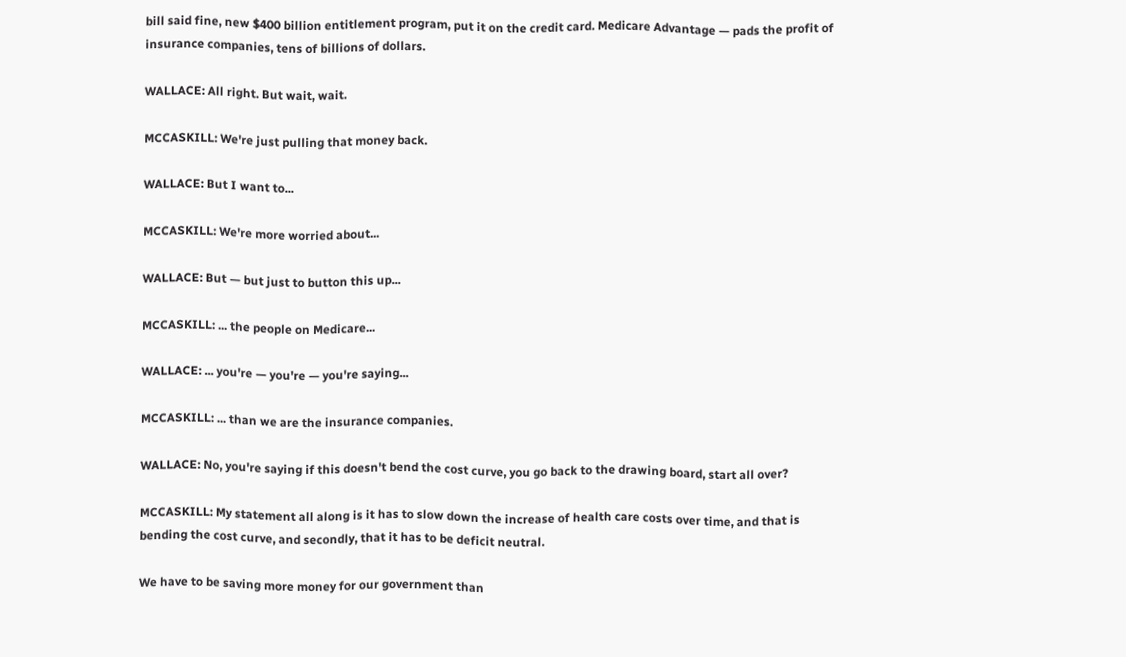bill said fine, new $400 billion entitlement program, put it on the credit card. Medicare Advantage — pads the profit of insurance companies, tens of billions of dollars.

WALLACE: All right. But wait, wait.

MCCASKILL: We're just pulling that money back.

WALLACE: But I want to...

MCCASKILL: We're more worried about...

WALLACE: But — but just to button this up...

MCCASKILL: ... the people on Medicare...

WALLACE: ... you're — you're — you're saying...

MCCASKILL: ... than we are the insurance companies.

WALLACE: No, you're saying if this doesn't bend the cost curve, you go back to the drawing board, start all over?

MCCASKILL: My statement all along is it has to slow down the increase of health care costs over time, and that is bending the cost curve, and secondly, that it has to be deficit neutral.

We have to be saving more money for our government than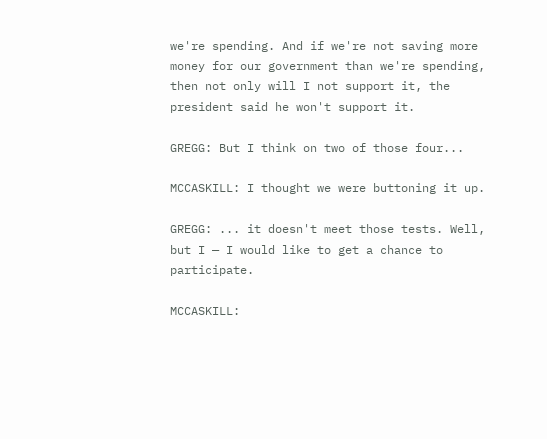we're spending. And if we're not saving more money for our government than we're spending, then not only will I not support it, the president said he won't support it.

GREGG: But I think on two of those four...

MCCASKILL: I thought we were buttoning it up.

GREGG: ... it doesn't meet those tests. Well, but I — I would like to get a chance to participate.

MCCASKILL: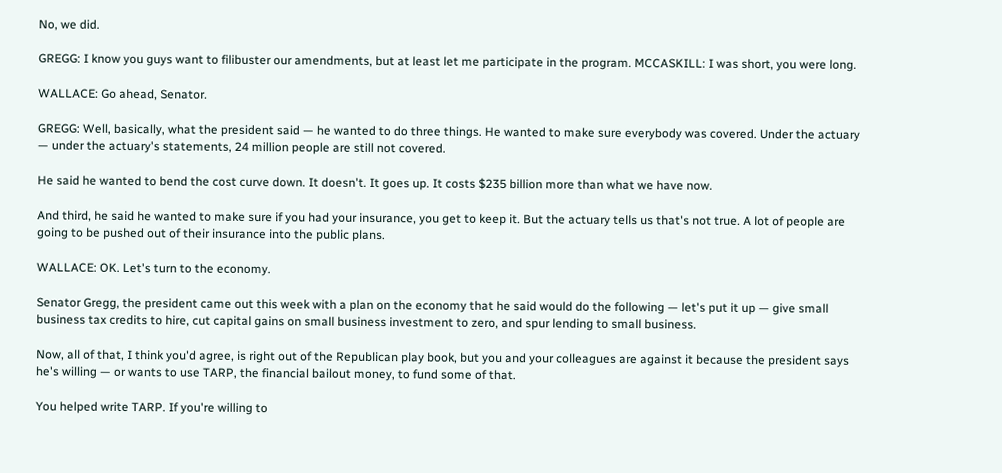No, we did.

GREGG: I know you guys want to filibuster our amendments, but at least let me participate in the program. MCCASKILL: I was short, you were long.

WALLACE: Go ahead, Senator.

GREGG: Well, basically, what the president said — he wanted to do three things. He wanted to make sure everybody was covered. Under the actuary — under the actuary's statements, 24 million people are still not covered.

He said he wanted to bend the cost curve down. It doesn't. It goes up. It costs $235 billion more than what we have now.

And third, he said he wanted to make sure if you had your insurance, you get to keep it. But the actuary tells us that's not true. A lot of people are going to be pushed out of their insurance into the public plans.

WALLACE: OK. Let's turn to the economy.

Senator Gregg, the president came out this week with a plan on the economy that he said would do the following — let's put it up — give small business tax credits to hire, cut capital gains on small business investment to zero, and spur lending to small business.

Now, all of that, I think you'd agree, is right out of the Republican play book, but you and your colleagues are against it because the president says he's willing — or wants to use TARP, the financial bailout money, to fund some of that.

You helped write TARP. If you're willing to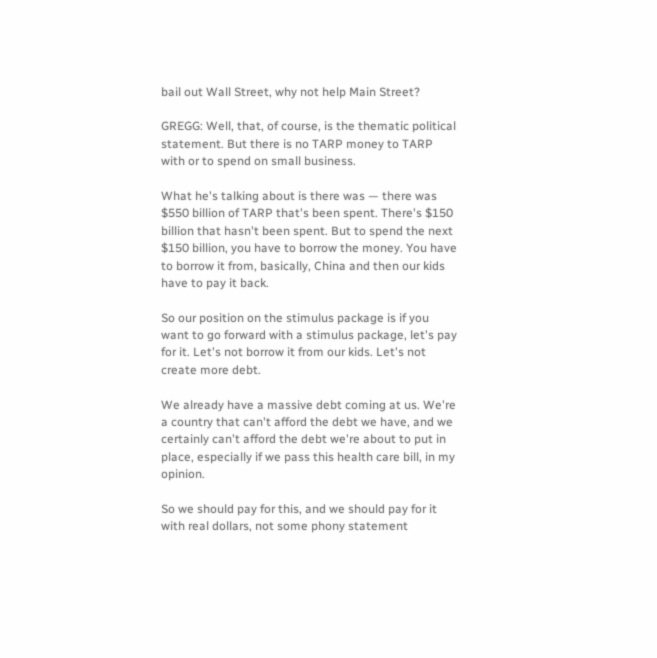bail out Wall Street, why not help Main Street?

GREGG: Well, that, of course, is the thematic political statement. But there is no TARP money to TARP with or to spend on small business.

What he's talking about is there was — there was $550 billion of TARP that's been spent. There's $150 billion that hasn't been spent. But to spend the next $150 billion, you have to borrow the money. You have to borrow it from, basically, China and then our kids have to pay it back.

So our position on the stimulus package is if you want to go forward with a stimulus package, let's pay for it. Let's not borrow it from our kids. Let's not create more debt.

We already have a massive debt coming at us. We're a country that can't afford the debt we have, and we certainly can't afford the debt we're about to put in place, especially if we pass this health care bill, in my opinion.

So we should pay for this, and we should pay for it with real dollars, not some phony statement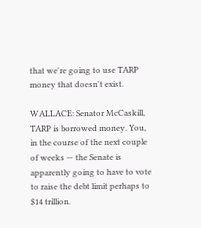that we're going to use TARP money that doesn't exist.

WALLACE: Senator McCaskill, TARP is borrowed money. You, in the course of the next couple of weeks — the Senate is apparently going to have to vote to raise the debt limit perhaps to $14 trillion.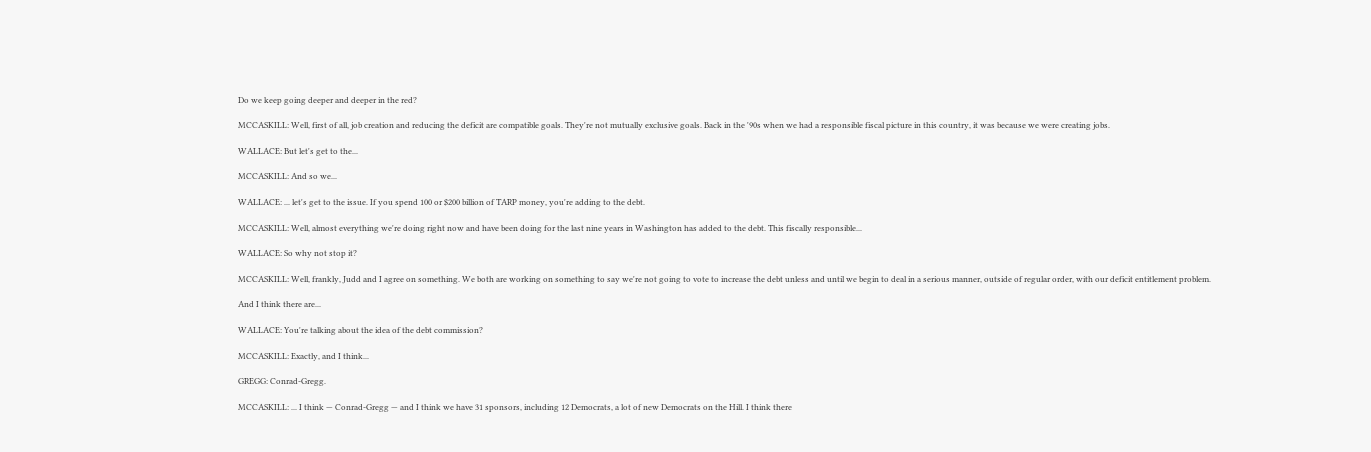Do we keep going deeper and deeper in the red?

MCCASKILL: Well, first of all, job creation and reducing the deficit are compatible goals. They're not mutually exclusive goals. Back in the '90s when we had a responsible fiscal picture in this country, it was because we were creating jobs.

WALLACE: But let's get to the...

MCCASKILL: And so we...

WALLACE: ... let's get to the issue. If you spend 100 or $200 billion of TARP money, you're adding to the debt.

MCCASKILL: Well, almost everything we're doing right now and have been doing for the last nine years in Washington has added to the debt. This fiscally responsible...

WALLACE: So why not stop it?

MCCASKILL: Well, frankly, Judd and I agree on something. We both are working on something to say we're not going to vote to increase the debt unless and until we begin to deal in a serious manner, outside of regular order, with our deficit entitlement problem.

And I think there are...

WALLACE: You're talking about the idea of the debt commission?

MCCASKILL: Exactly, and I think...

GREGG: Conrad-Gregg.

MCCASKILL: ... I think — Conrad-Gregg — and I think we have 31 sponsors, including 12 Democrats, a lot of new Democrats on the Hill. I think there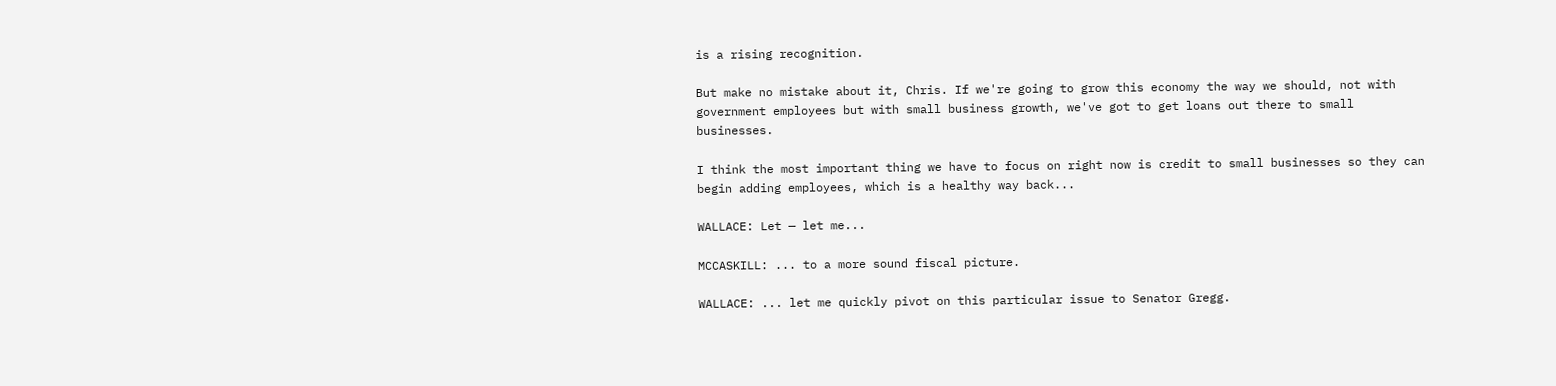is a rising recognition.

But make no mistake about it, Chris. If we're going to grow this economy the way we should, not with government employees but with small business growth, we've got to get loans out there to small businesses.

I think the most important thing we have to focus on right now is credit to small businesses so they can begin adding employees, which is a healthy way back...

WALLACE: Let — let me...

MCCASKILL: ... to a more sound fiscal picture.

WALLACE: ... let me quickly pivot on this particular issue to Senator Gregg.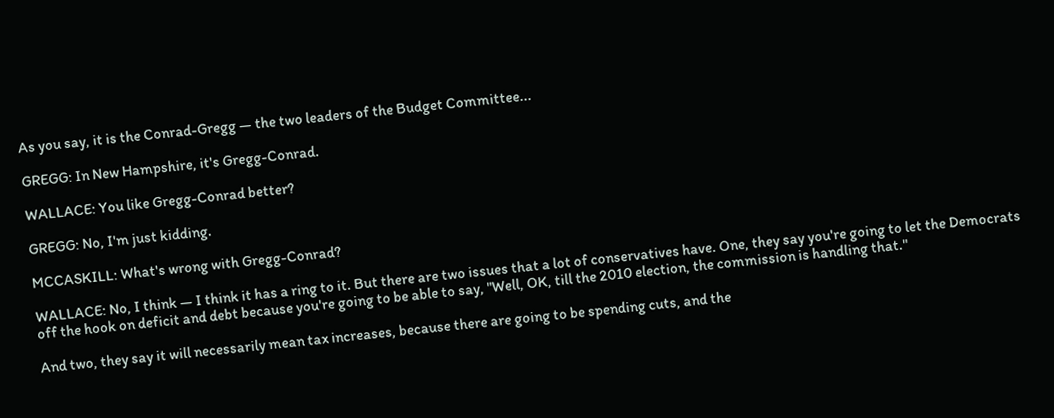As you say, it is the Conrad-Gregg — the two leaders of the Budget Committee...

GREGG: In New Hampshire, it's Gregg-Conrad.

WALLACE: You like Gregg-Conrad better?

GREGG: No, I'm just kidding.

MCCASKILL: What's wrong with Gregg-Conrad?

WALLACE: No, I think — I think it has a ring to it. But there are two issues that a lot of conservatives have. One, they say you're going to let the Democrats off the hook on deficit and debt because you're going to be able to say, "Well, OK, till the 2010 election, the commission is handling that."

And two, they say it will necessarily mean tax increases, because there are going to be spending cuts, and the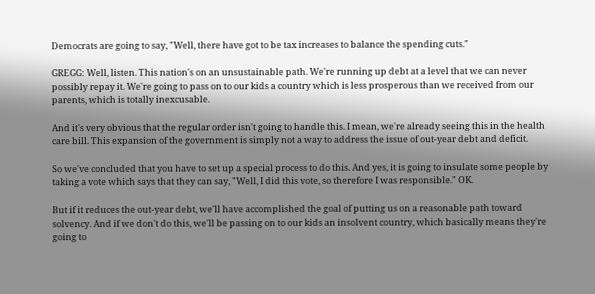Democrats are going to say, "Well, there have got to be tax increases to balance the spending cuts."

GREGG: Well, listen. This nation's on an unsustainable path. We're running up debt at a level that we can never possibly repay it. We're going to pass on to our kids a country which is less prosperous than we received from our parents, which is totally inexcusable.

And it's very obvious that the regular order isn't going to handle this. I mean, we're already seeing this in the health care bill. This expansion of the government is simply not a way to address the issue of out-year debt and deficit.

So we've concluded that you have to set up a special process to do this. And yes, it is going to insulate some people by taking a vote which says that they can say, "Well, I did this vote, so therefore I was responsible." OK.

But if it reduces the out-year debt, we'll have accomplished the goal of putting us on a reasonable path toward solvency. And if we don't do this, we'll be passing on to our kids an insolvent country, which basically means they're going to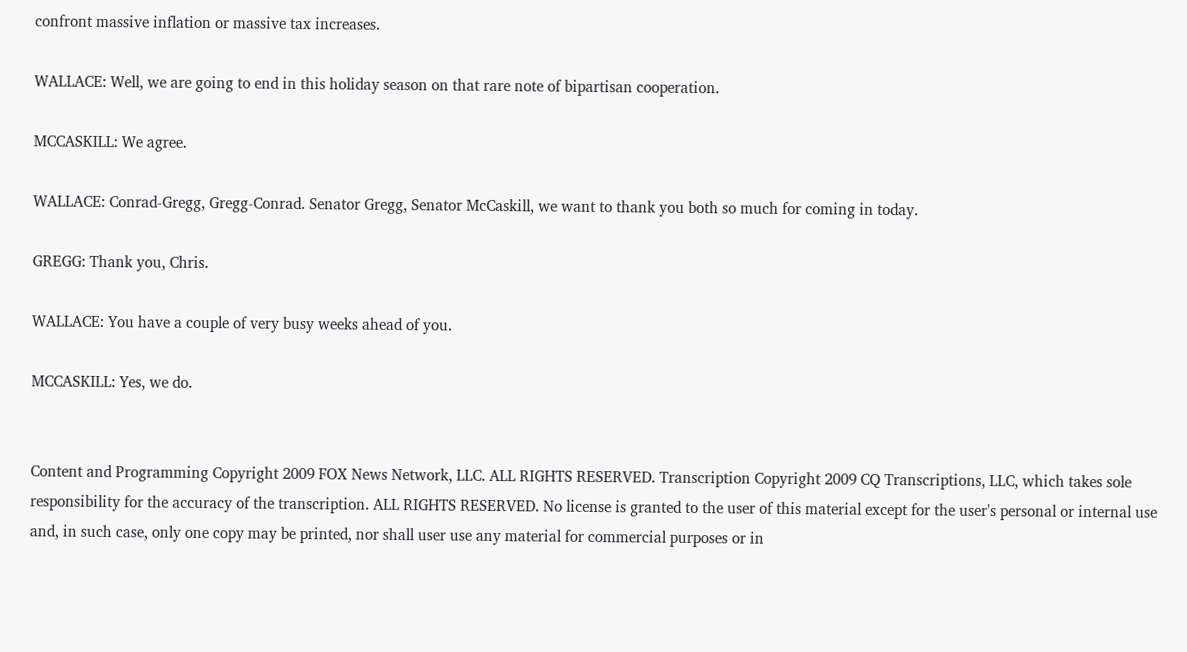confront massive inflation or massive tax increases.

WALLACE: Well, we are going to end in this holiday season on that rare note of bipartisan cooperation.

MCCASKILL: We agree.

WALLACE: Conrad-Gregg, Gregg-Conrad. Senator Gregg, Senator McCaskill, we want to thank you both so much for coming in today.

GREGG: Thank you, Chris.

WALLACE: You have a couple of very busy weeks ahead of you.

MCCASKILL: Yes, we do.


Content and Programming Copyright 2009 FOX News Network, LLC. ALL RIGHTS RESERVED. Transcription Copyright 2009 CQ Transcriptions, LLC, which takes sole responsibility for the accuracy of the transcription. ALL RIGHTS RESERVED. No license is granted to the user of this material except for the user's personal or internal use and, in such case, only one copy may be printed, nor shall user use any material for commercial purposes or in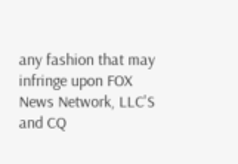any fashion that may infringe upon FOX News Network, LLC'S and CQ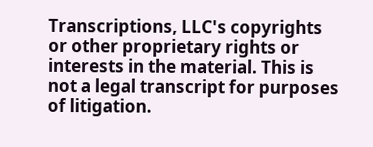Transcriptions, LLC's copyrights or other proprietary rights or interests in the material. This is not a legal transcript for purposes of litigation.